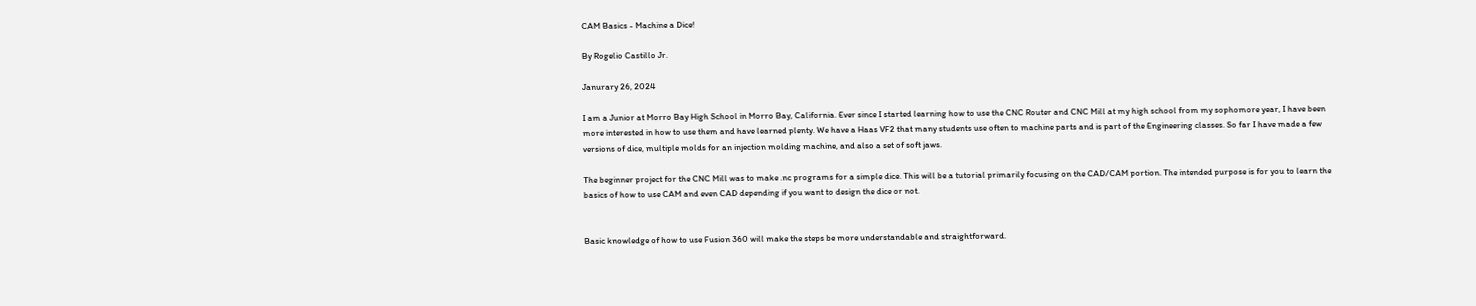CAM Basics - Machine a Dice!

By Rogelio Castillo Jr.

Janurary 26, 2024

I am a Junior at Morro Bay High School in Morro Bay, California. Ever since I started learning how to use the CNC Router and CNC Mill at my high school from my sophomore year, I have been more interested in how to use them and have learned plenty. We have a Haas VF2 that many students use often to machine parts and is part of the Engineering classes. So far I have made a few versions of dice, multiple molds for an injection molding machine, and also a set of soft jaws.

The beginner project for the CNC Mill was to make .nc programs for a simple dice. This will be a tutorial primarily focusing on the CAD/CAM portion. The intended purpose is for you to learn the basics of how to use CAM and even CAD depending if you want to design the dice or not.


Basic knowledge of how to use Fusion 360 will make the steps be more understandable and straightforward.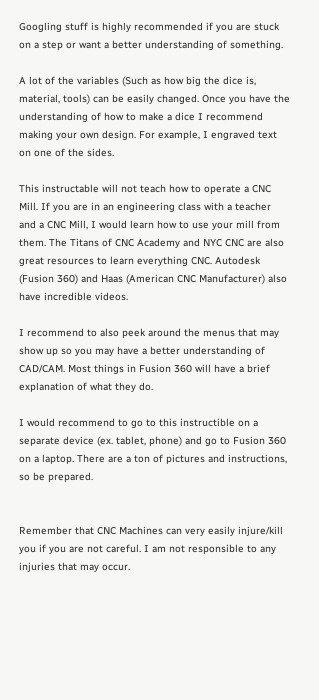Googling stuff is highly recommended if you are stuck on a step or want a better understanding of something.

A lot of the variables (Such as how big the dice is, material, tools) can be easily changed. Once you have the understanding of how to make a dice I recommend making your own design. For example, I engraved text on one of the sides.

This instructable will not teach how to operate a CNC Mill. If you are in an engineering class with a teacher and a CNC Mill, I would learn how to use your mill from them. The Titans of CNC Academy and NYC CNC are also great resources to learn everything CNC. Autodesk (Fusion 360) and Haas (American CNC Manufacturer) also have incredible videos.

I recommend to also peek around the menus that may show up so you may have a better understanding of CAD/CAM. Most things in Fusion 360 will have a brief explanation of what they do.

I would recommend to go to this instructible on a separate device (ex. tablet, phone) and go to Fusion 360 on a laptop. There are a ton of pictures and instructions, so be prepared.


Remember that CNC Machines can very easily injure/kill you if you are not careful. I am not responsible to any injuries that may occur.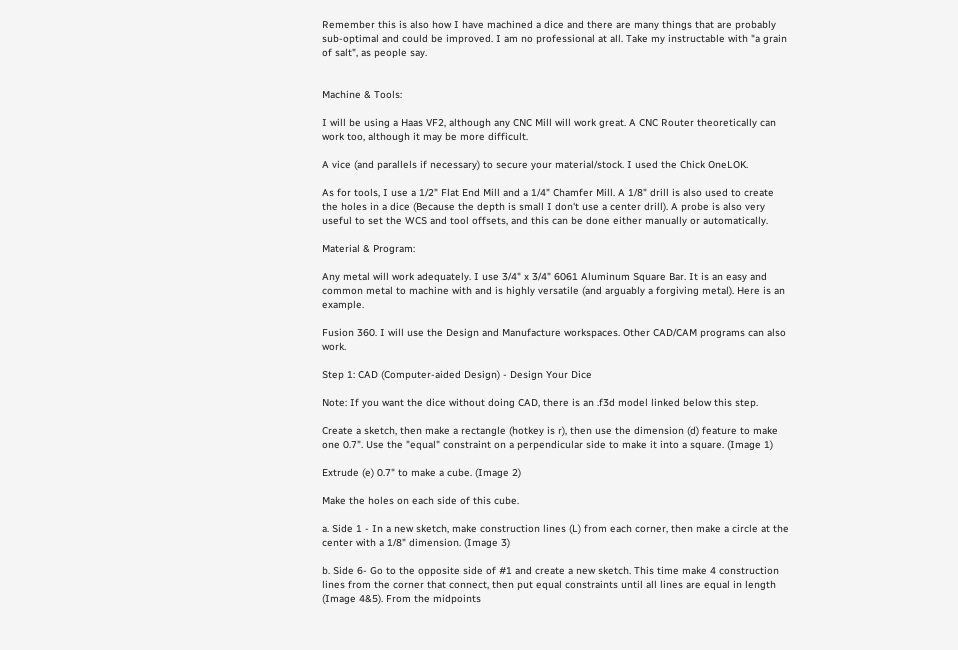Remember this is also how I have machined a dice and there are many things that are probably sub-optimal and could be improved. I am no professional at all. Take my instructable with "a grain of salt", as people say.


Machine & Tools:

I will be using a Haas VF2, although any CNC Mill will work great. A CNC Router theoretically can work too, although it may be more difficult.

A vice (and parallels if necessary) to secure your material/stock. I used the Chick OneLOK.

As for tools, I use a 1/2" Flat End Mill and a 1/4" Chamfer Mill. A 1/8" drill is also used to create the holes in a dice (Because the depth is small I don't use a center drill). A probe is also very useful to set the WCS and tool offsets, and this can be done either manually or automatically.

Material & Program:

Any metal will work adequately. I use 3/4" x 3/4" 6061 Aluminum Square Bar. It is an easy and common metal to machine with and is highly versatile (and arguably a forgiving metal). Here is an example.

Fusion 360. I will use the Design and Manufacture workspaces. Other CAD/CAM programs can also work.

Step 1: CAD (Computer-aided Design) - Design Your Dice

Note: If you want the dice without doing CAD, there is an .f3d model linked below this step.

Create a sketch, then make a rectangle (hotkey is r), then use the dimension (d) feature to make one 0.7". Use the "equal" constraint on a perpendicular side to make it into a square. (Image 1)

Extrude (e) 0.7" to make a cube. (Image 2)

Make the holes on each side of this cube.

a. Side 1 - In a new sketch, make construction lines (L) from each corner, then make a circle at the center with a 1/8" dimension. (Image 3)

b. Side 6- Go to the opposite side of #1 and create a new sketch. This time make 4 construction lines from the corner that connect, then put equal constraints until all lines are equal in length (Image 4&5). From the midpoints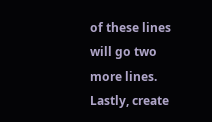of these lines will go two more lines. Lastly, create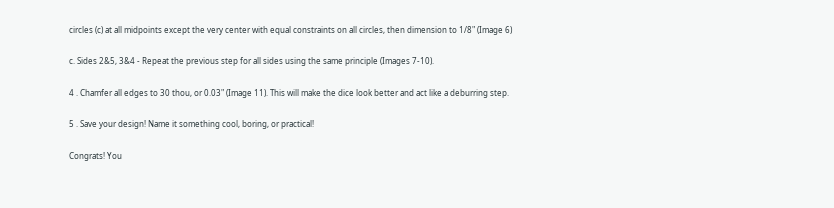circles (c) at all midpoints except the very center with equal constraints on all circles, then dimension to 1/8" (Image 6)

c. Sides 2&5, 3&4 - Repeat the previous step for all sides using the same principle (Images 7-10).

4 . Chamfer all edges to 30 thou, or 0.03" (Image 11). This will make the dice look better and act like a deburring step.

5 . Save your design! Name it something cool, boring, or practical!

Congrats! You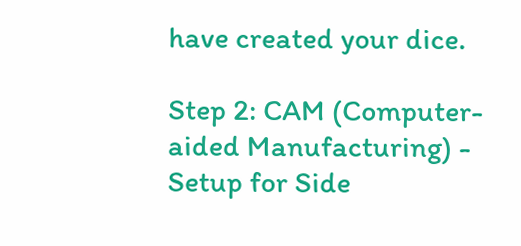have created your dice.

Step 2: CAM (Computer-aided Manufacturing) - Setup for Side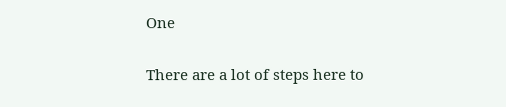One

There are a lot of steps here to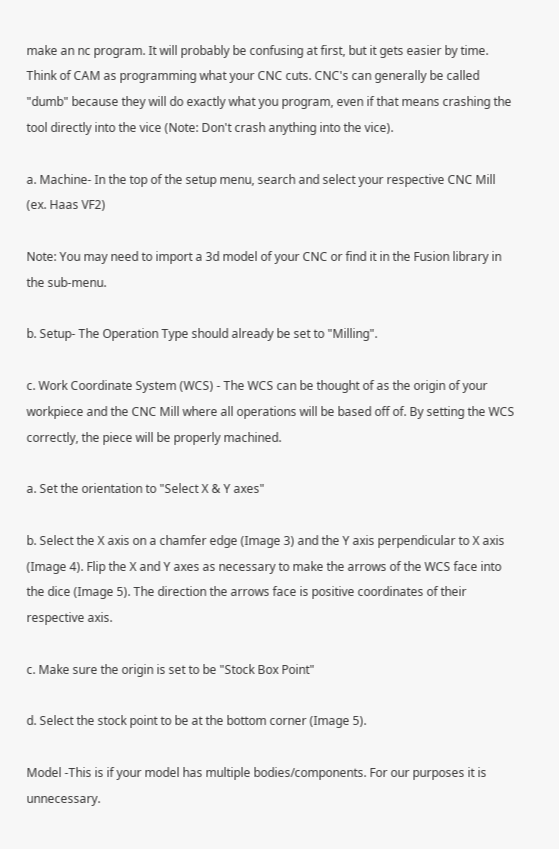make an nc program. It will probably be confusing at first, but it gets easier by time. Think of CAM as programming what your CNC cuts. CNC's can generally be called "dumb" because they will do exactly what you program, even if that means crashing the tool directly into the vice (Note: Don't crash anything into the vice).

a. Machine- In the top of the setup menu, search and select your respective CNC Mill (ex. Haas VF2)

Note: You may need to import a 3d model of your CNC or find it in the Fusion library in the sub-menu.

b. Setup- The Operation Type should already be set to "Milling".

c. Work Coordinate System (WCS) - The WCS can be thought of as the origin of your workpiece and the CNC Mill where all operations will be based off of. By setting the WCS correctly, the piece will be properly machined.

a. Set the orientation to "Select X & Y axes"

b. Select the X axis on a chamfer edge (Image 3) and the Y axis perpendicular to X axis (Image 4). Flip the X and Y axes as necessary to make the arrows of the WCS face into the dice (Image 5). The direction the arrows face is positive coordinates of their respective axis.

c. Make sure the origin is set to be "Stock Box Point"

d. Select the stock point to be at the bottom corner (Image 5).

Model -This is if your model has multiple bodies/components. For our purposes it is unnecessary.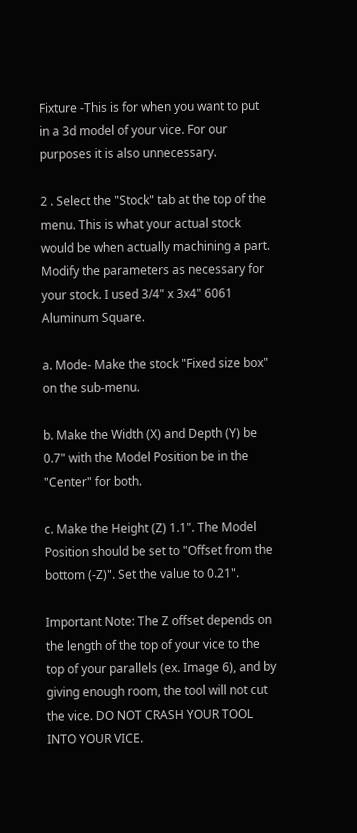Fixture -This is for when you want to put in a 3d model of your vice. For our purposes it is also unnecessary.

2 . Select the "Stock" tab at the top of the menu. This is what your actual stock would be when actually machining a part. Modify the parameters as necessary for your stock. I used 3/4" x 3x4" 6061 Aluminum Square.

a. Mode- Make the stock "Fixed size box" on the sub-menu.

b. Make the Width (X) and Depth (Y) be 0.7" with the Model Position be in the "Center" for both.

c. Make the Height (Z) 1.1". The Model Position should be set to "Offset from the bottom (-Z)". Set the value to 0.21".

Important Note: The Z offset depends on the length of the top of your vice to the top of your parallels (ex. Image 6), and by giving enough room, the tool will not cut the vice. DO NOT CRASH YOUR TOOL INTO YOUR VICE.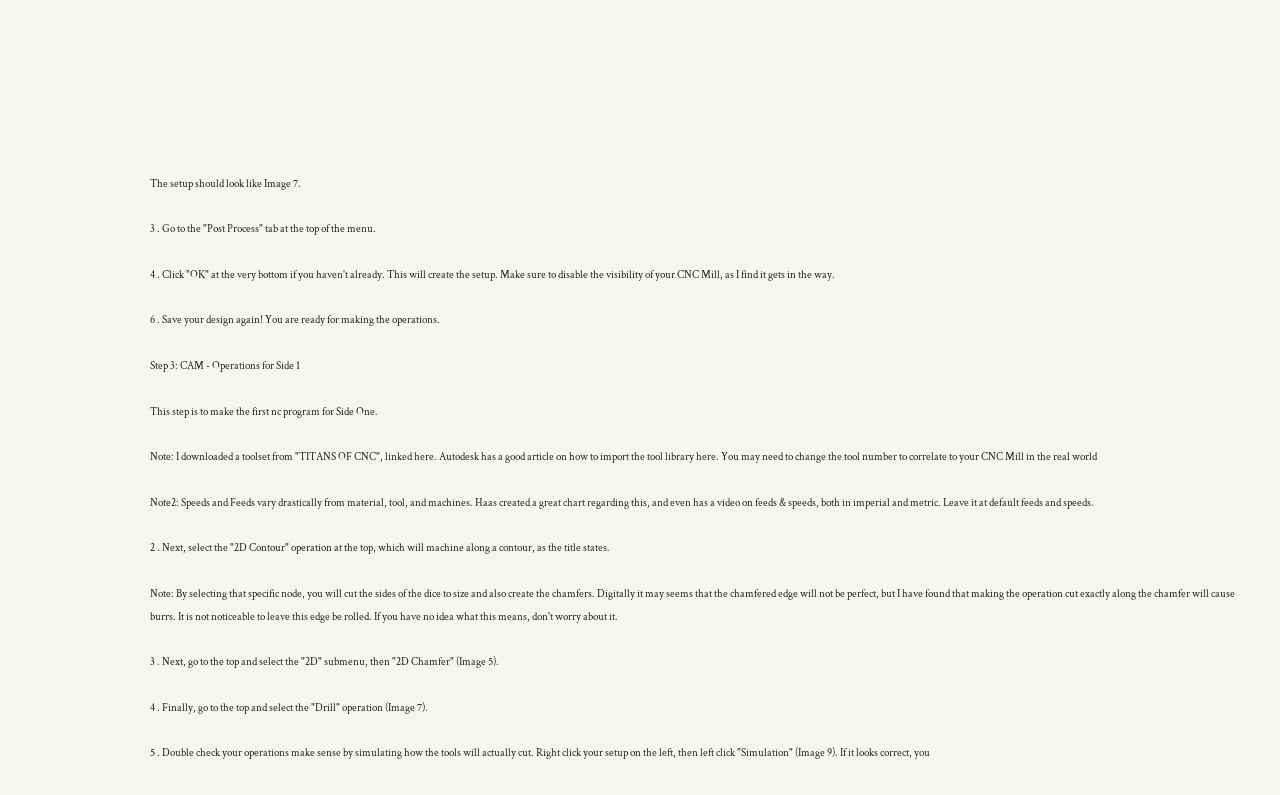The setup should look like Image 7.

3 . Go to the "Post Process" tab at the top of the menu.

4 . Click "OK" at the very bottom if you haven't already. This will create the setup. Make sure to disable the visibility of your CNC Mill, as I find it gets in the way.

6 . Save your design again! You are ready for making the operations.

Step 3: CAM - Operations for Side 1

This step is to make the first nc program for Side One.

Note: I downloaded a toolset from "TITANS OF CNC", linked here. Autodesk has a good article on how to import the tool library here. You may need to change the tool number to correlate to your CNC Mill in the real world

Note2: Speeds and Feeds vary drastically from material, tool, and machines. Haas created a great chart regarding this, and even has a video on feeds & speeds, both in imperial and metric. Leave it at default feeds and speeds.

2 . Next, select the "2D Contour" operation at the top, which will machine along a contour, as the title states.

Note: By selecting that specific node, you will cut the sides of the dice to size and also create the chamfers. Digitally it may seems that the chamfered edge will not be perfect, but I have found that making the operation cut exactly along the chamfer will cause burrs. It is not noticeable to leave this edge be rolled. If you have no idea what this means, don't worry about it.

3 . Next, go to the top and select the "2D" submenu, then "2D Chamfer" (Image 5).

4 . Finally, go to the top and select the "Drill" operation (Image 7).

5 . Double check your operations make sense by simulating how the tools will actually cut. Right click your setup on the left, then left click "Simulation" (Image 9). If it looks correct, you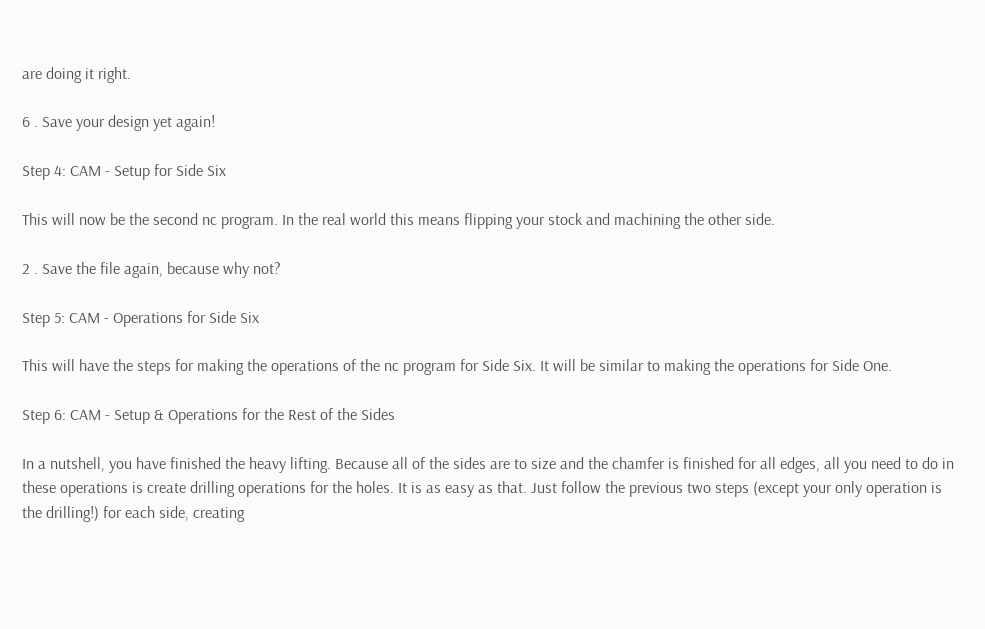are doing it right.

6 . Save your design yet again!

Step 4: CAM - Setup for Side Six

This will now be the second nc program. In the real world this means flipping your stock and machining the other side.

2 . Save the file again, because why not?

Step 5: CAM - Operations for Side Six

This will have the steps for making the operations of the nc program for Side Six. It will be similar to making the operations for Side One.

Step 6: CAM - Setup & Operations for the Rest of the Sides

In a nutshell, you have finished the heavy lifting. Because all of the sides are to size and the chamfer is finished for all edges, all you need to do in these operations is create drilling operations for the holes. It is as easy as that. Just follow the previous two steps (except your only operation is the drilling!) for each side, creating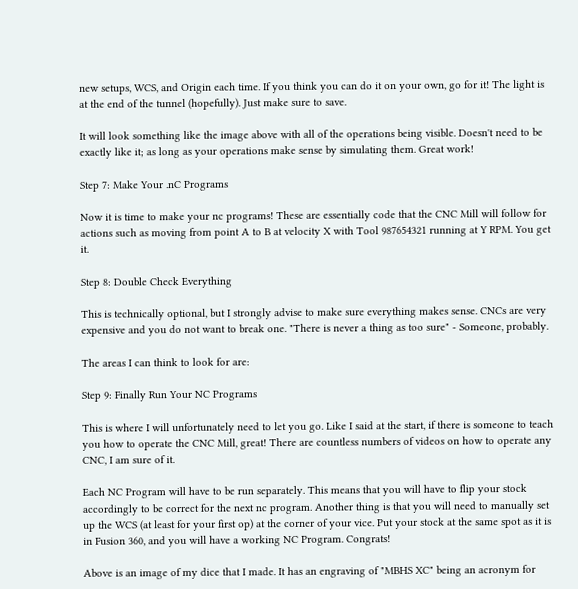new setups, WCS, and Origin each time. If you think you can do it on your own, go for it! The light is at the end of the tunnel (hopefully). Just make sure to save.

It will look something like the image above with all of the operations being visible. Doesn't need to be exactly like it; as long as your operations make sense by simulating them. Great work!

Step 7: Make Your .nC Programs

Now it is time to make your nc programs! These are essentially code that the CNC Mill will follow for actions such as moving from point A to B at velocity X with Tool 987654321 running at Y RPM. You get it.

Step 8: Double Check Everything

This is technically optional, but I strongly advise to make sure everything makes sense. CNCs are very expensive and you do not want to break one. "There is never a thing as too sure" - Someone, probably.

The areas I can think to look for are:

Step 9: Finally Run Your NC Programs

This is where I will unfortunately need to let you go. Like I said at the start, if there is someone to teach you how to operate the CNC Mill, great! There are countless numbers of videos on how to operate any CNC, I am sure of it.

Each NC Program will have to be run separately. This means that you will have to flip your stock accordingly to be correct for the next nc program. Another thing is that you will need to manually set up the WCS (at least for your first op) at the corner of your vice. Put your stock at the same spot as it is in Fusion 360, and you will have a working NC Program. Congrats!

Above is an image of my dice that I made. It has an engraving of "MBHS XC" being an acronym for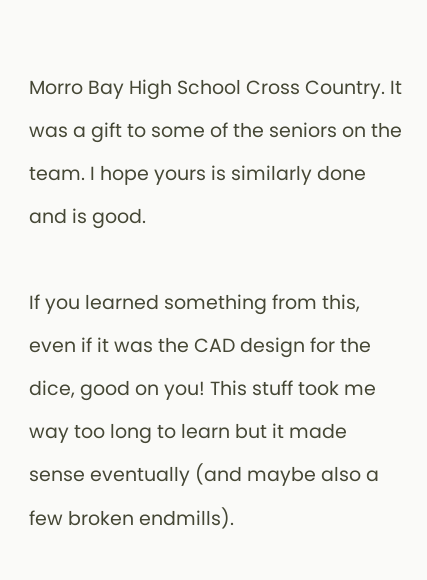Morro Bay High School Cross Country. It was a gift to some of the seniors on the team. I hope yours is similarly done and is good.

If you learned something from this, even if it was the CAD design for the dice, good on you! This stuff took me way too long to learn but it made sense eventually (and maybe also a few broken endmills).